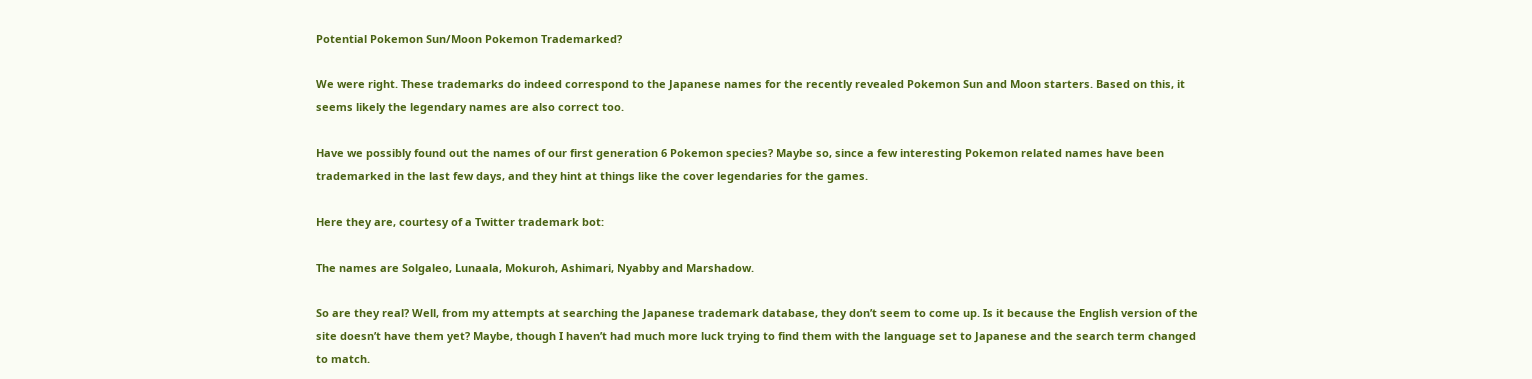Potential Pokemon Sun/Moon Pokemon Trademarked?

We were right. These trademarks do indeed correspond to the Japanese names for the recently revealed Pokemon Sun and Moon starters. Based on this, it seems likely the legendary names are also correct too.

Have we possibly found out the names of our first generation 6 Pokemon species? Maybe so, since a few interesting Pokemon related names have been trademarked in the last few days, and they hint at things like the cover legendaries for the games.

Here they are, courtesy of a Twitter trademark bot:

The names are Solgaleo, Lunaala, Mokuroh, Ashimari, Nyabby and Marshadow.

So are they real? Well, from my attempts at searching the Japanese trademark database, they don’t seem to come up. Is it because the English version of the site doesn’t have them yet? Maybe, though I haven’t had much more luck trying to find them with the language set to Japanese and the search term changed to match.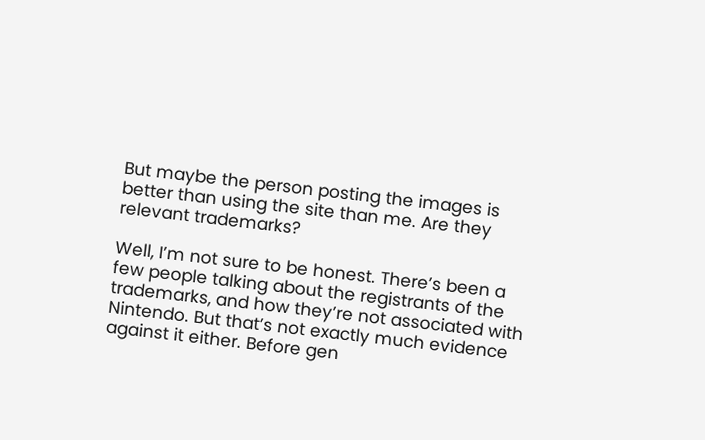But maybe the person posting the images is better than using the site than me. Are they relevant trademarks?

Well, I’m not sure to be honest. There’s been a few people talking about the registrants of the trademarks, and how they’re not associated with Nintendo. But that’s not exactly much evidence against it either. Before gen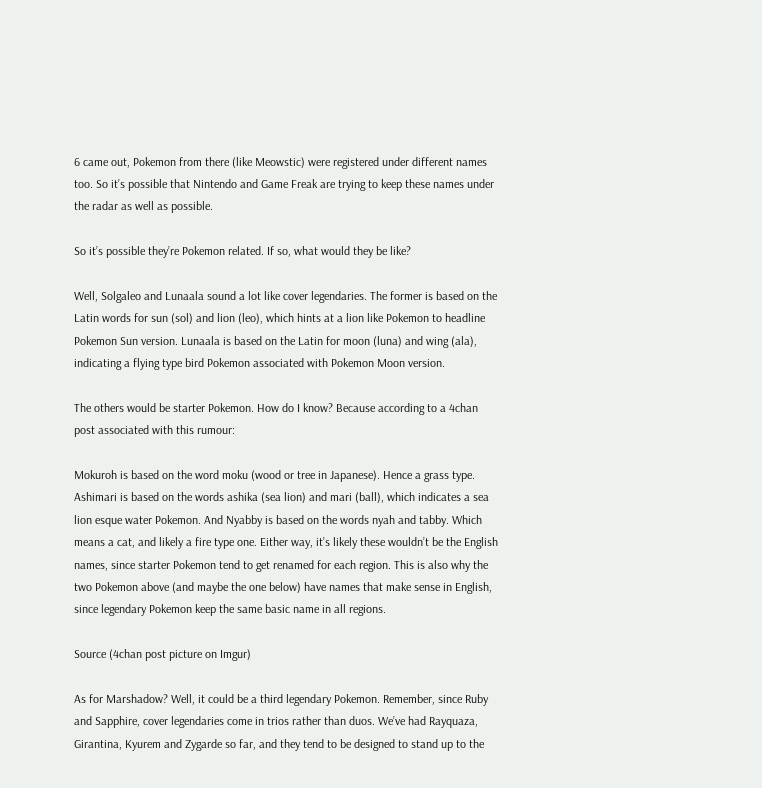6 came out, Pokemon from there (like Meowstic) were registered under different names too. So it’s possible that Nintendo and Game Freak are trying to keep these names under the radar as well as possible.

So it’s possible they’re Pokemon related. If so, what would they be like?

Well, Solgaleo and Lunaala sound a lot like cover legendaries. The former is based on the Latin words for sun (sol) and lion (leo), which hints at a lion like Pokemon to headline Pokemon Sun version. Lunaala is based on the Latin for moon (luna) and wing (ala), indicating a flying type bird Pokemon associated with Pokemon Moon version.

The others would be starter Pokemon. How do I know? Because according to a 4chan post associated with this rumour:

Mokuroh is based on the word moku (wood or tree in Japanese). Hence a grass type. Ashimari is based on the words ashika (sea lion) and mari (ball), which indicates a sea lion esque water Pokemon. And Nyabby is based on the words nyah and tabby. Which means a cat, and likely a fire type one. Either way, it’s likely these wouldn’t be the English names, since starter Pokemon tend to get renamed for each region. This is also why the two Pokemon above (and maybe the one below) have names that make sense in English, since legendary Pokemon keep the same basic name in all regions.

Source (4chan post picture on Imgur)

As for Marshadow? Well, it could be a third legendary Pokemon. Remember, since Ruby and Sapphire, cover legendaries come in trios rather than duos. We’ve had Rayquaza, Girantina, Kyurem and Zygarde so far, and they tend to be designed to stand up to the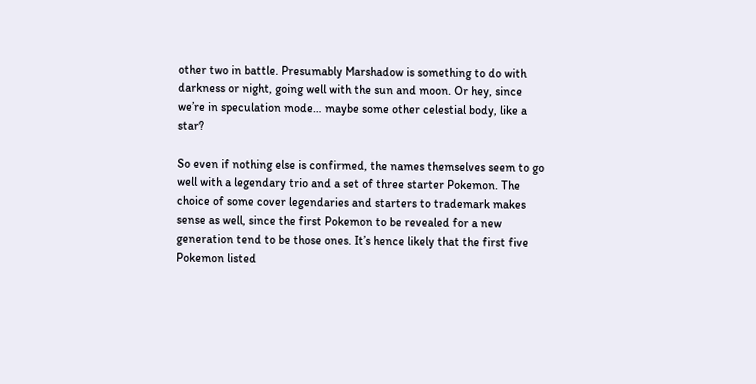other two in battle. Presumably Marshadow is something to do with darkness or night, going well with the sun and moon. Or hey, since we’re in speculation mode… maybe some other celestial body, like a star?

So even if nothing else is confirmed, the names themselves seem to go well with a legendary trio and a set of three starter Pokemon. The choice of some cover legendaries and starters to trademark makes sense as well, since the first Pokemon to be revealed for a new generation tend to be those ones. It’s hence likely that the first five Pokemon listed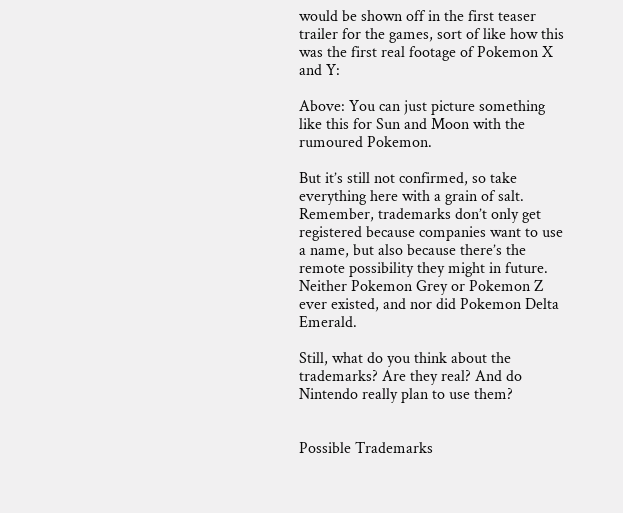would be shown off in the first teaser trailer for the games, sort of like how this was the first real footage of Pokemon X and Y:

Above: You can just picture something like this for Sun and Moon with the rumoured Pokemon.

But it’s still not confirmed, so take everything here with a grain of salt. Remember, trademarks don’t only get registered because companies want to use a name, but also because there’s the remote possibility they might in future. Neither Pokemon Grey or Pokemon Z ever existed, and nor did Pokemon Delta Emerald.

Still, what do you think about the trademarks? Are they real? And do Nintendo really plan to use them?


Possible Trademarks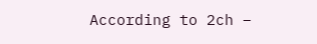According to 2ch –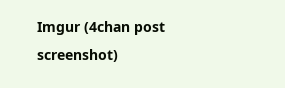Imgur (4chan post screenshot)